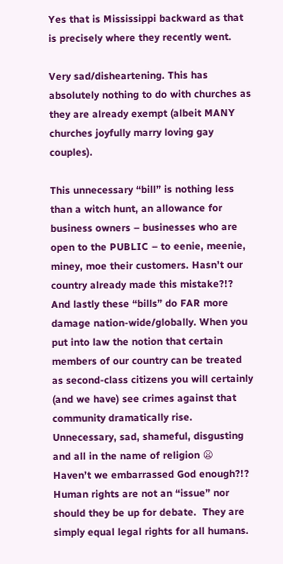Yes that is Mississippi backward as that is precisely where they recently went.

Very sad/disheartening. This has absolutely nothing to do with churches as they are already exempt (albeit MANY churches joyfully marry loving gay couples).

This unnecessary “bill” is nothing less than a witch hunt, an allowance for business owners – businesses who are open to the PUBLIC – to eenie, meenie, miney, moe their customers. Hasn’t our country already made this mistake?!?
And lastly these “bills” do FAR more damage nation-wide/globally. When you put into law the notion that certain members of our country can be treated as second-class citizens you will certainly (and we have) see crimes against that community dramatically rise.
Unnecessary, sad, shameful, disgusting and all in the name of religion 😦  Haven’t we embarrassed God enough?!?  Human rights are not an “issue” nor should they be up for debate.  They are simply equal legal rights for all humans.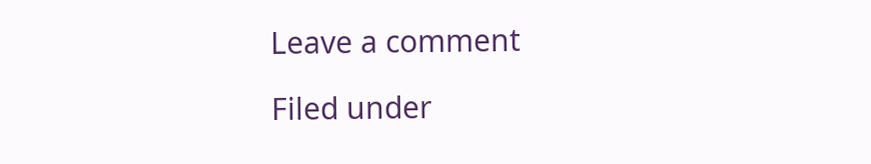Leave a comment

Filed under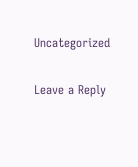Uncategorized

Leave a Reply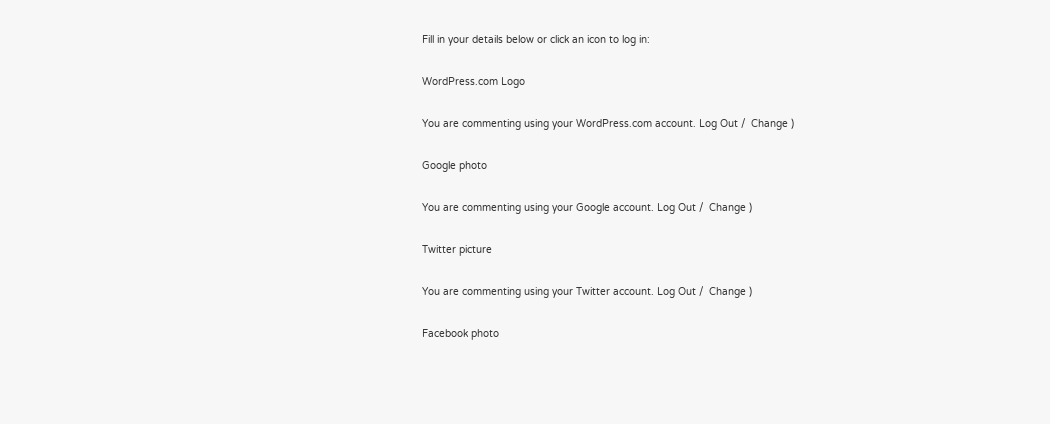Fill in your details below or click an icon to log in:

WordPress.com Logo

You are commenting using your WordPress.com account. Log Out /  Change )

Google photo

You are commenting using your Google account. Log Out /  Change )

Twitter picture

You are commenting using your Twitter account. Log Out /  Change )

Facebook photo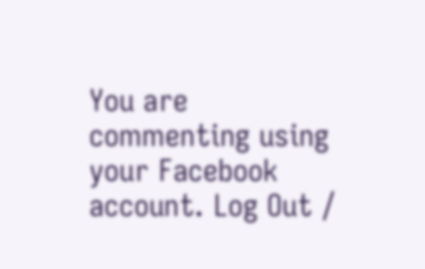You are commenting using your Facebook account. Log Out /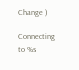Change )

Connecting to %s